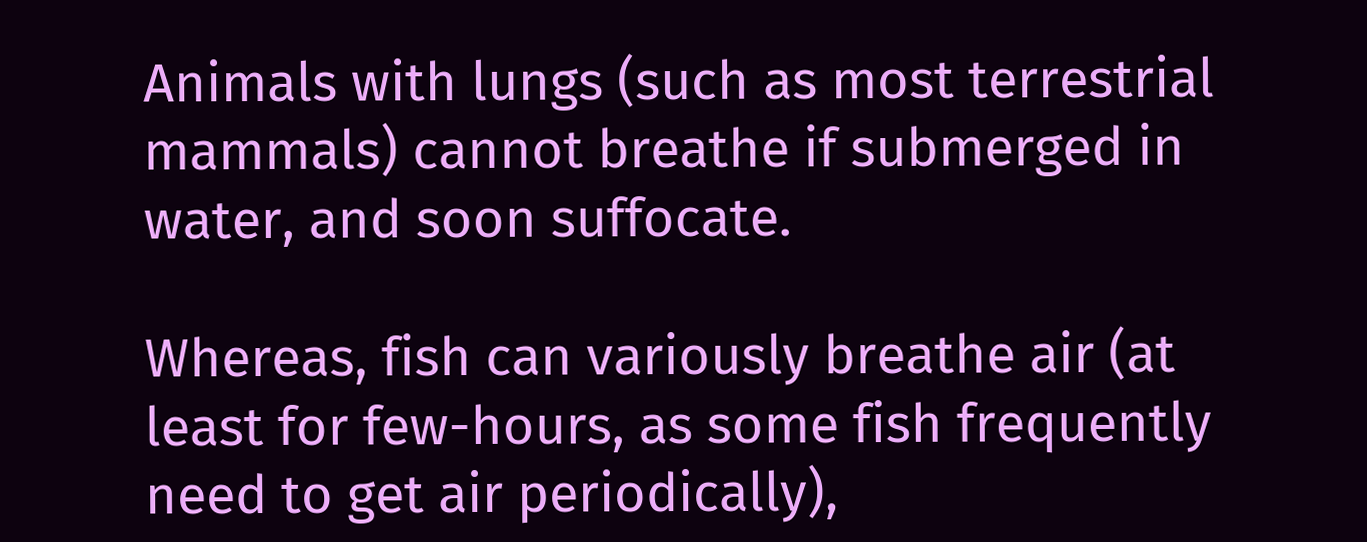Animals with lungs (such as most terrestrial mammals) cannot breathe if submerged in water, and soon suffocate.

Whereas, fish can variously breathe air (at least for few-hours, as some fish frequently need to get air periodically),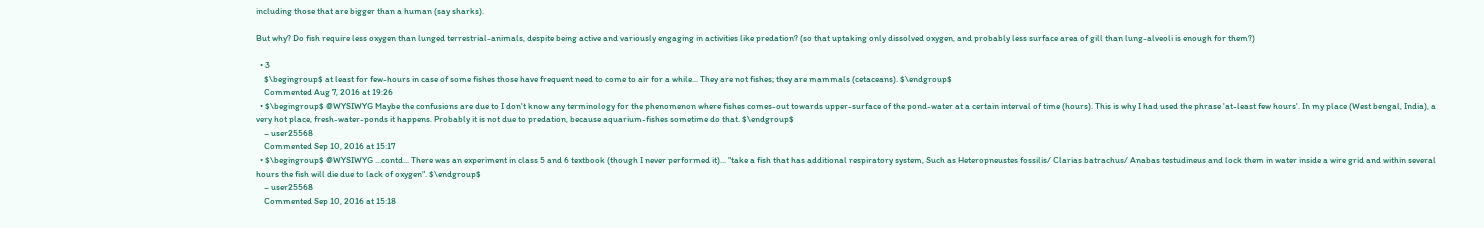including those that are bigger than a human (say sharks).

But why? Do fish require less oxygen than lunged terrestrial-animals, despite being active and variously engaging in activities like predation? (so that uptaking only dissolved oxygen, and probably less surface area of gill than lung-alveoli is enough for them?)

  • 3
    $\begingroup$ at least for few-hours in case of some fishes those have frequent need to come to air for a while... They are not fishes; they are mammals (cetaceans). $\endgroup$
    Commented Aug 7, 2016 at 19:26
  • $\begingroup$ @WYSIWYG Maybe the confusions are due to I don't know any terminology for the phenomenon where fishes comes-out towards upper-surface of the pond-water at a certain interval of time (hours). This is why I had used the phrase 'at-least few hours'. In my place (West bengal, India), a very hot place, fresh-water-ponds it happens. Probably it is not due to predation, because aquarium-fishes sometime do that. $\endgroup$
    – user25568
    Commented Sep 10, 2016 at 15:17
  • $\begingroup$ @WYSIWYG ...contd... There was an experiment in class 5 and 6 textbook (though I never performed it)... "take a fish that has additional respiratory system, Such as Heteropneustes fossilis/ Clarias batrachus/ Anabas testudineus and lock them in water inside a wire grid and within several hours the fish will die due to lack of oxygen". $\endgroup$
    – user25568
    Commented Sep 10, 2016 at 15:18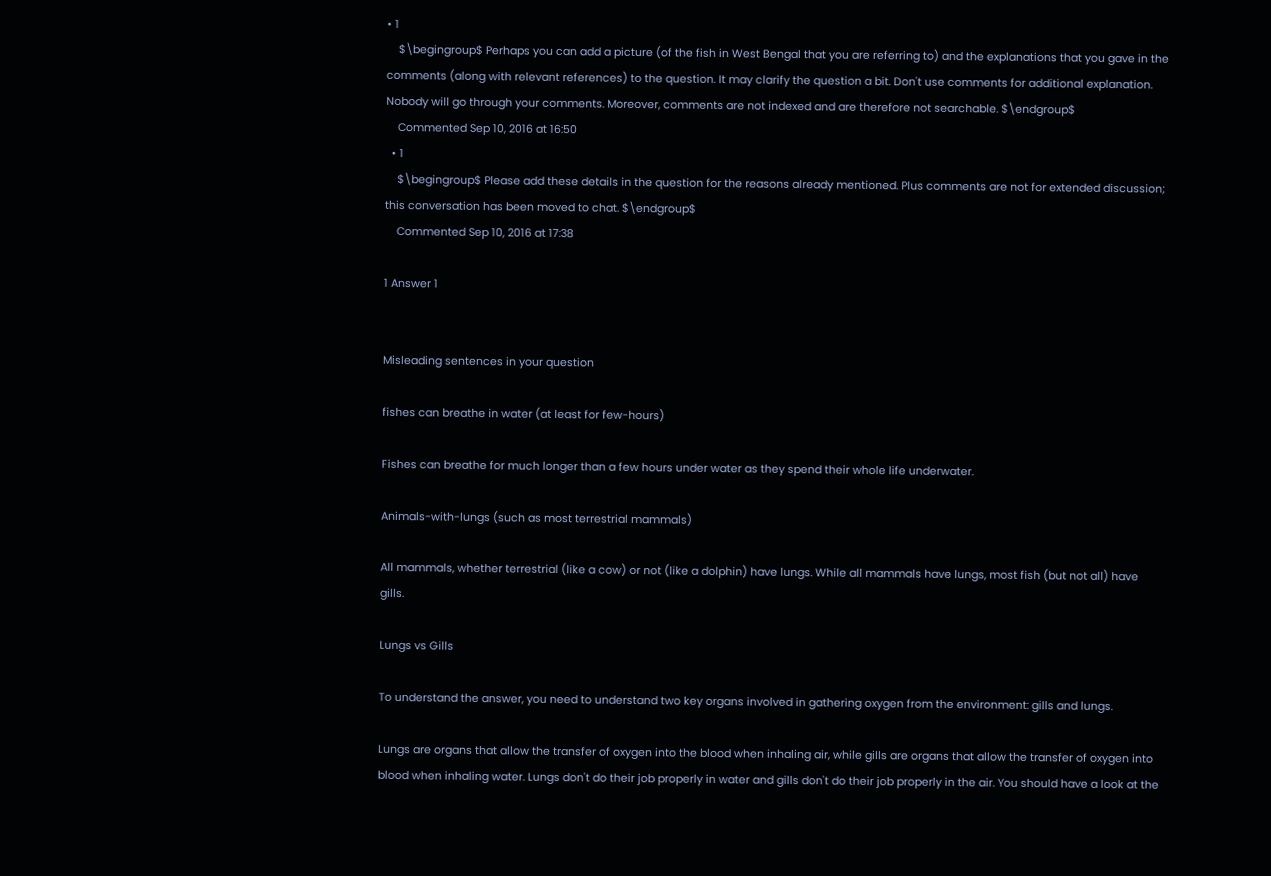• 1
    $\begingroup$ Perhaps you can add a picture (of the fish in West Bengal that you are referring to) and the explanations that you gave in the comments (along with relevant references) to the question. It may clarify the question a bit. Don't use comments for additional explanation. Nobody will go through your comments. Moreover, comments are not indexed and are therefore not searchable. $\endgroup$
    Commented Sep 10, 2016 at 16:50
  • 1
    $\begingroup$ Please add these details in the question for the reasons already mentioned. Plus comments are not for extended discussion; this conversation has been moved to chat. $\endgroup$
    Commented Sep 10, 2016 at 17:38

1 Answer 1


Misleading sentences in your question

fishes can breathe in water (at least for few-hours)

Fishes can breathe for much longer than a few hours under water as they spend their whole life underwater.

Animals-with-lungs (such as most terrestrial mammals)

All mammals, whether terrestrial (like a cow) or not (like a dolphin) have lungs. While all mammals have lungs, most fish (but not all) have gills.

Lungs vs Gills

To understand the answer, you need to understand two key organs involved in gathering oxygen from the environment: gills and lungs.

Lungs are organs that allow the transfer of oxygen into the blood when inhaling air, while gills are organs that allow the transfer of oxygen into blood when inhaling water. Lungs don't do their job properly in water and gills don't do their job properly in the air. You should have a look at the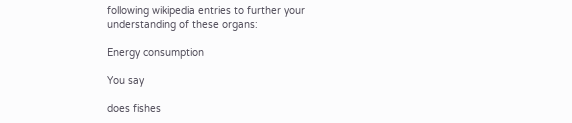following wikipedia entries to further your understanding of these organs:

Energy consumption

You say

does fishes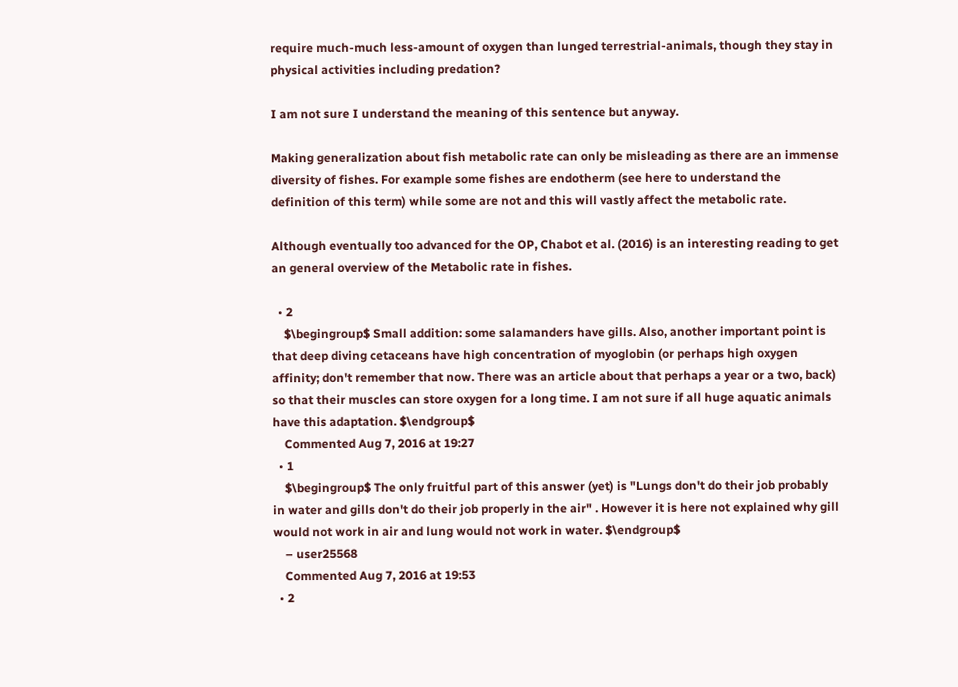require much-much less-amount of oxygen than lunged terrestrial-animals, though they stay in physical activities including predation?

I am not sure I understand the meaning of this sentence but anyway.

Making generalization about fish metabolic rate can only be misleading as there are an immense diversity of fishes. For example some fishes are endotherm (see here to understand the definition of this term) while some are not and this will vastly affect the metabolic rate.

Although eventually too advanced for the OP, Chabot et al. (2016) is an interesting reading to get an general overview of the Metabolic rate in fishes.

  • 2
    $\begingroup$ Small addition: some salamanders have gills. Also, another important point is that deep diving cetaceans have high concentration of myoglobin (or perhaps high oxygen affinity; don't remember that now. There was an article about that perhaps a year or a two, back) so that their muscles can store oxygen for a long time. I am not sure if all huge aquatic animals have this adaptation. $\endgroup$
    Commented Aug 7, 2016 at 19:27
  • 1
    $\begingroup$ The only fruitful part of this answer (yet) is "Lungs don't do their job probably in water and gills don't do their job properly in the air" . However it is here not explained why gill would not work in air and lung would not work in water. $\endgroup$
    – user25568
    Commented Aug 7, 2016 at 19:53
  • 2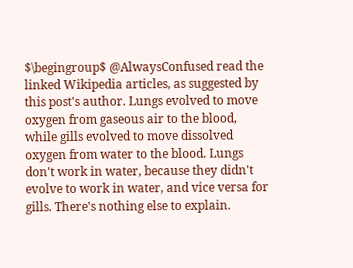$\begingroup$ @AlwaysConfused read the linked Wikipedia articles, as suggested by this post's author. Lungs evolved to move oxygen from gaseous air to the blood, while gills evolved to move dissolved oxygen from water to the blood. Lungs don't work in water, because they didn't evolve to work in water, and vice versa for gills. There's nothing else to explain.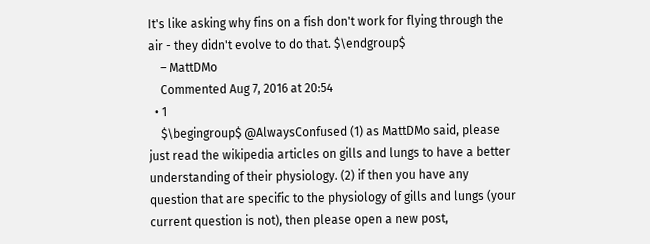It's like asking why fins on a fish don't work for flying through the air - they didn't evolve to do that. $\endgroup$
    – MattDMo
    Commented Aug 7, 2016 at 20:54
  • 1
    $\begingroup$ @AlwaysConfused (1) as MattDMo said, please just read the wikipedia articles on gills and lungs to have a better understanding of their physiology. (2) if then you have any question that are specific to the physiology of gills and lungs (your current question is not), then please open a new post,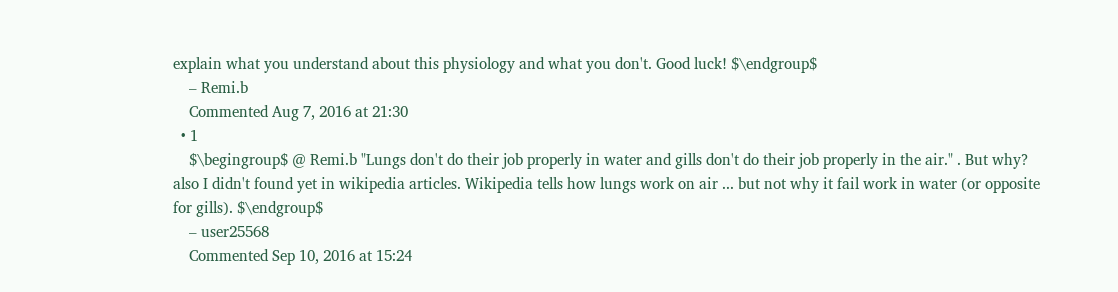explain what you understand about this physiology and what you don't. Good luck! $\endgroup$
    – Remi.b
    Commented Aug 7, 2016 at 21:30
  • 1
    $\begingroup$ @ Remi.b "Lungs don't do their job properly in water and gills don't do their job properly in the air." . But why? also I didn't found yet in wikipedia articles. Wikipedia tells how lungs work on air ... but not why it fail work in water (or opposite for gills). $\endgroup$
    – user25568
    Commented Sep 10, 2016 at 15:24